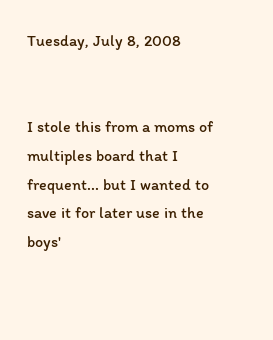Tuesday, July 8, 2008


I stole this from a moms of multiples board that I frequent... but I wanted to save it for later use in the boys'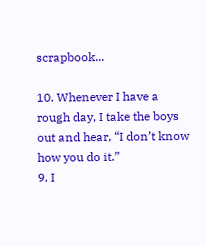scrapbook...

10. Whenever I have a rough day, I take the boys out and hear, “I don’t know how you do it.”
9. I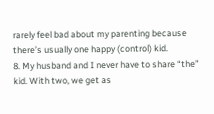rarely feel bad about my parenting because there’s usually one happy (control) kid.
8. My husband and I never have to share “the” kid. With two, we get as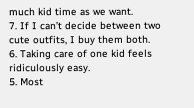much kid time as we want.
7. If I can’t decide between two cute outfits, I buy them both.
6. Taking care of one kid feels ridiculously easy.
5. Most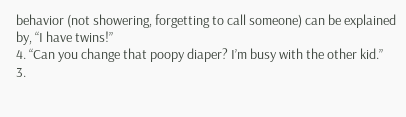behavior (not showering, forgetting to call someone) can be explained by, “I have twins!”
4. “Can you change that poopy diaper? I’m busy with the other kid.”
3.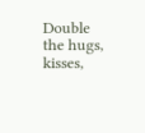Double the hugs, kisses,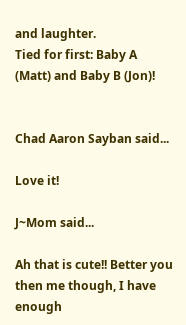and laughter.
Tied for first: Baby A (Matt) and Baby B (Jon)!


Chad Aaron Sayban said...

Love it!

J~Mom said...

Ah that is cute!! Better you then me though, I have enough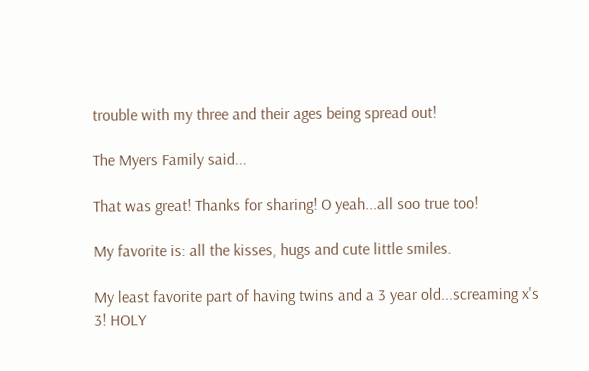trouble with my three and their ages being spread out!

The Myers Family said...

That was great! Thanks for sharing! O yeah...all soo true too!

My favorite is: all the kisses, hugs and cute little smiles.

My least favorite part of having twins and a 3 year old...screaming x's 3! HOLY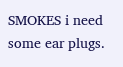SMOKES i need some ear plugs.